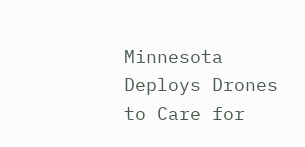Minnesota Deploys Drones to Care for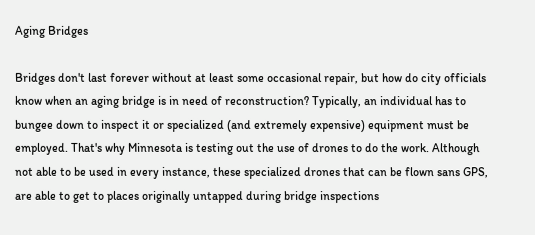Aging Bridges

Bridges don't last forever without at least some occasional repair, but how do city officials know when an aging bridge is in need of reconstruction? Typically, an individual has to bungee down to inspect it or specialized (and extremely expensive) equipment must be employed. That's why Minnesota is testing out the use of drones to do the work. Although not able to be used in every instance, these specialized drones that can be flown sans GPS, are able to get to places originally untapped during bridge inspections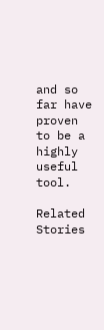and so far have proven to be a highly useful tool.

Related Stories